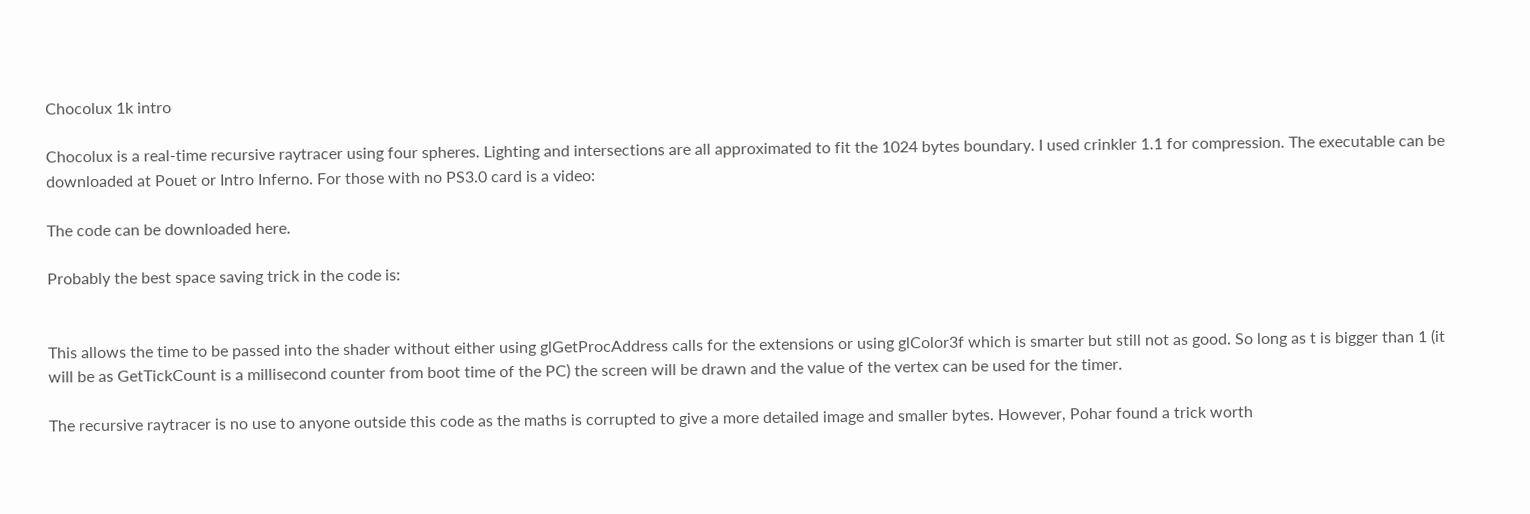Chocolux 1k intro

Chocolux is a real-time recursive raytracer using four spheres. Lighting and intersections are all approximated to fit the 1024 bytes boundary. I used crinkler 1.1 for compression. The executable can be downloaded at Pouet or Intro Inferno. For those with no PS3.0 card is a video:

The code can be downloaded here.

Probably the best space saving trick in the code is:


This allows the time to be passed into the shader without either using glGetProcAddress calls for the extensions or using glColor3f which is smarter but still not as good. So long as t is bigger than 1 (it will be as GetTickCount is a millisecond counter from boot time of the PC) the screen will be drawn and the value of the vertex can be used for the timer.

The recursive raytracer is no use to anyone outside this code as the maths is corrupted to give a more detailed image and smaller bytes. However, Pohar found a trick worth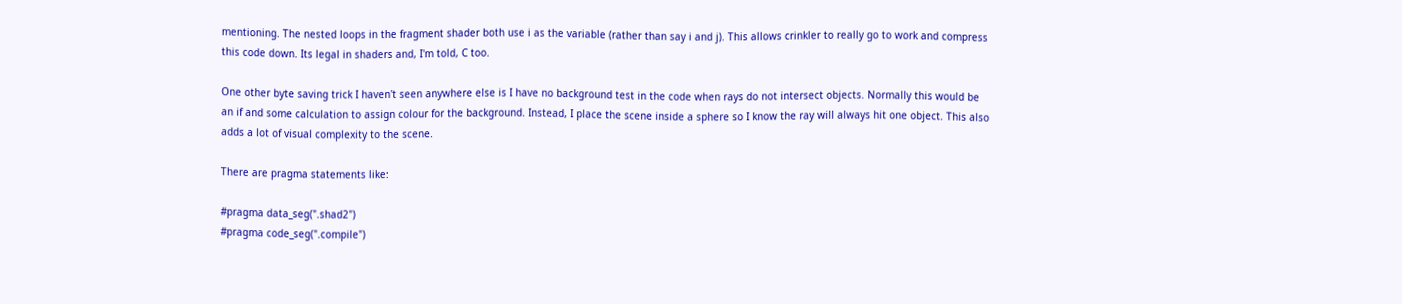mentioning. The nested loops in the fragment shader both use i as the variable (rather than say i and j). This allows crinkler to really go to work and compress this code down. Its legal in shaders and, I'm told, C too.

One other byte saving trick I haven't seen anywhere else is I have no background test in the code when rays do not intersect objects. Normally this would be an if and some calculation to assign colour for the background. Instead, I place the scene inside a sphere so I know the ray will always hit one object. This also adds a lot of visual complexity to the scene.

There are pragma statements like:

#pragma data_seg(".shad2")
#pragma code_seg(".compile")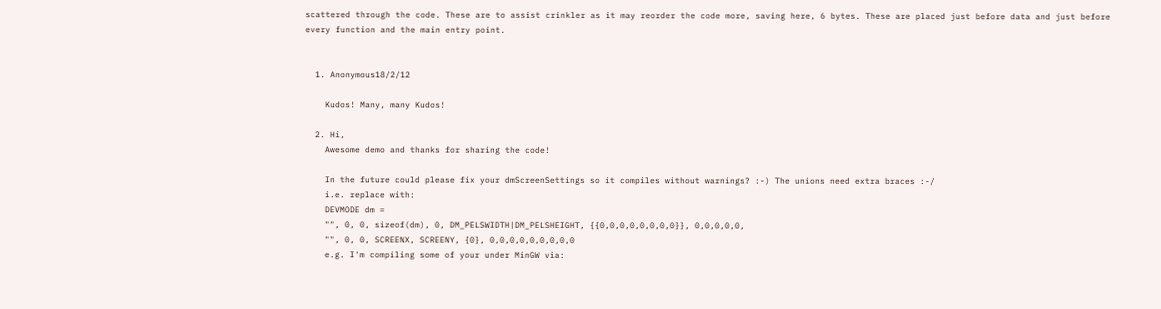scattered through the code. These are to assist crinkler as it may reorder the code more, saving here, 6 bytes. These are placed just before data and just before every function and the main entry point.


  1. Anonymous18/2/12

    Kudos! Many, many Kudos!

  2. Hi,
    Awesome demo and thanks for sharing the code!

    In the future could please fix your dmScreenSettings so it compiles without warnings? :-) The unions need extra braces :-/
    i.e. replace with:
    DEVMODE dm =
    "", 0, 0, sizeof(dm), 0, DM_PELSWIDTH|DM_PELSHEIGHT, {{0,0,0,0,0,0,0,0}}, 0,0,0,0,0,
    "", 0, 0, SCREENX, SCREENY, {0}, 0,0,0,0,0,0,0,0,0
    e.g. I'm compiling some of your under MinGW via: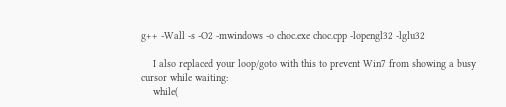g++ -Wall -s -O2 -mwindows -o choc.exe choc.cpp -lopengl32 -lglu32

    I also replaced your loop/goto with this to prevent Win7 from showing a busy cursor while waiting:
    while(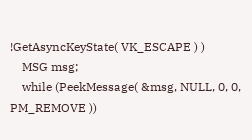!GetAsyncKeyState( VK_ESCAPE ) )
    MSG msg;
    while (PeekMessage( &msg, NULL, 0, 0, PM_REMOVE ))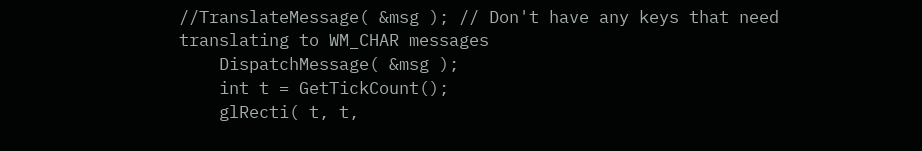//TranslateMessage( &msg ); // Don't have any keys that need translating to WM_CHAR messages
    DispatchMessage( &msg );
    int t = GetTickCount();
    glRecti( t, t,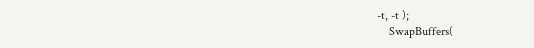-t, -t );
    SwapBuffers(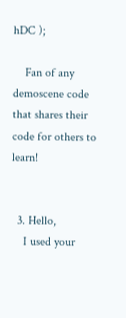hDC );

    Fan of any demoscene code that shares their code for others to learn!


  3. Hello,
    I used your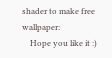shader to make free wallpaper:
    Hope you like it :)